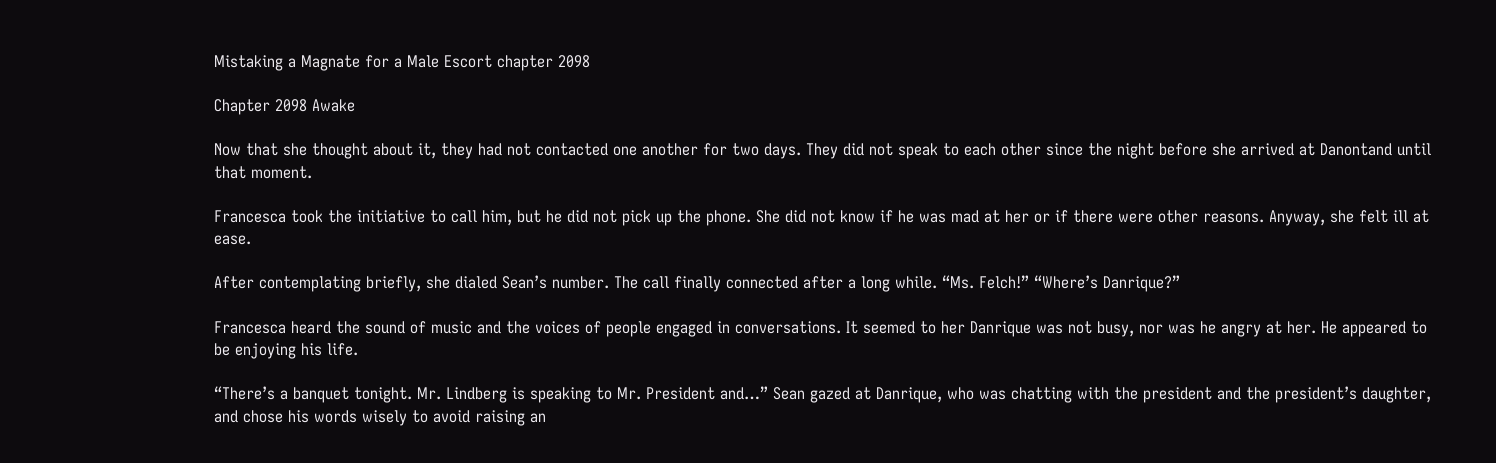Mistaking a Magnate for a Male Escort chapter 2098

Chapter 2098 Awake

Now that she thought about it, they had not contacted one another for two days. They did not speak to each other since the night before she arrived at Danontand until that moment.

Francesca took the initiative to call him, but he did not pick up the phone. She did not know if he was mad at her or if there were other reasons. Anyway, she felt ill at ease.

After contemplating briefly, she dialed Sean’s number. The call finally connected after a long while. “Ms. Felch!” “Where’s Danrique?”

Francesca heard the sound of music and the voices of people engaged in conversations. It seemed to her Danrique was not busy, nor was he angry at her. He appeared to be enjoying his life.

“There’s a banquet tonight. Mr. Lindberg is speaking to Mr. President and…” Sean gazed at Danrique, who was chatting with the president and the president’s daughter, and chose his words wisely to avoid raising an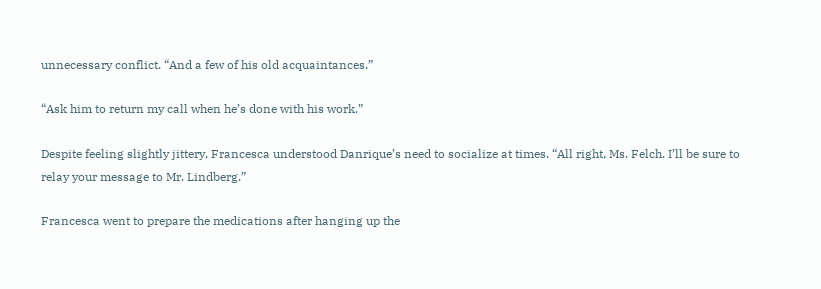unnecessary conflict. “And a few of his old acquaintances.”

“Ask him to return my call when he’s done with his work.”

Despite feeling slightly jittery, Francesca understood Danrique’s need to socialize at times. “All right, Ms. Felch. I’ll be sure to relay your message to Mr. Lindberg.”

Francesca went to prepare the medications after hanging up the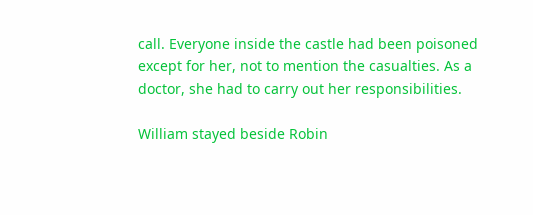call. Everyone inside the castle had been poisoned except for her, not to mention the casualties. As a doctor, she had to carry out her responsibilities.

William stayed beside Robin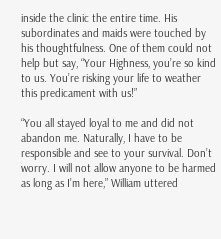inside the clinic the entire time. His subordinates and maids were touched by his thoughtfulness. One of them could not help but say, “Your Highness, you’re so kind to us. You’re risking your life to weather this predicament with us!”

“You all stayed loyal to me and did not abandon me. Naturally, I have to be responsible and see to your survival. Don’t worry. I will not allow anyone to be harmed as long as I’m here,” William uttered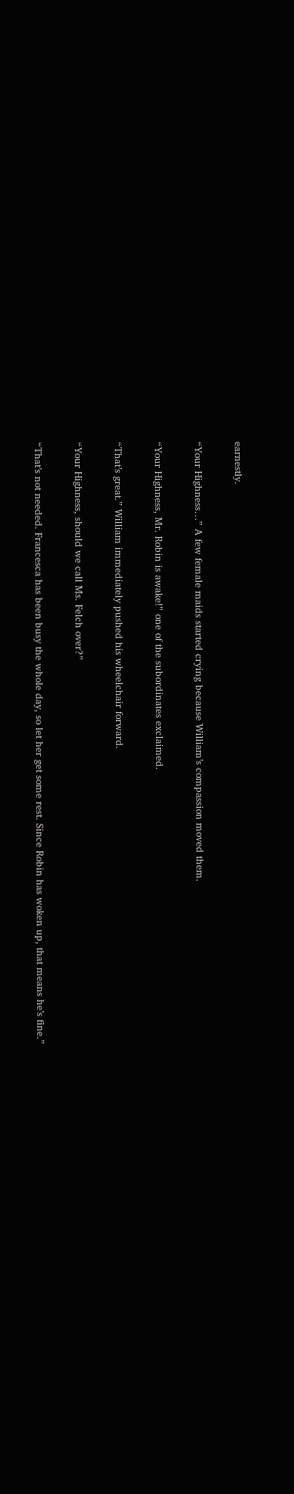earnestly.

“Your Highness…” A few female maids started crying because William’s compassion moved them.

“Your Highness, Mr. Robin is awake!” one of the subordinates exclaimed.

“That’s great.” William immediately pushed his wheelchair forward.

“Your Highness, should we call Ms. Felch over?”

“That’s not needed. Francesca has been busy the whole day, so let her get some rest. Since Robin has woken up, that means he’s fine.”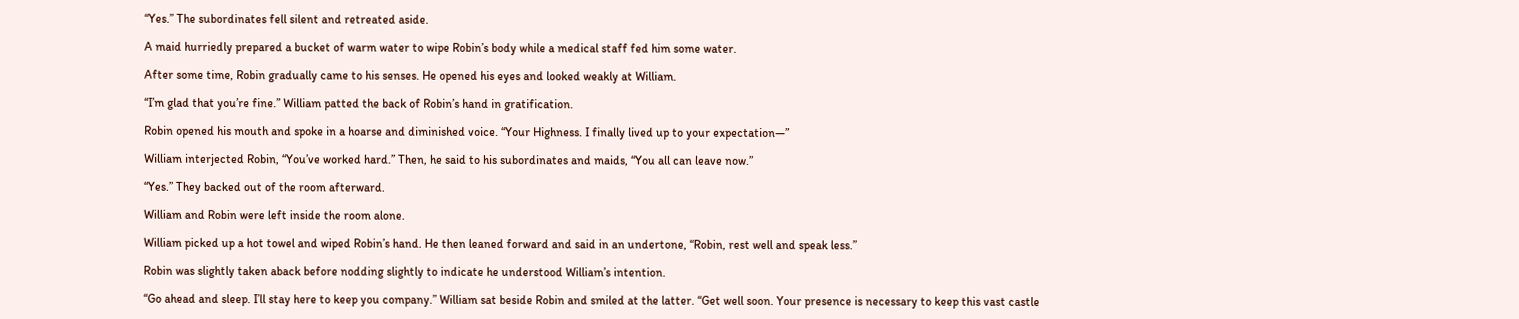“Yes.” The subordinates fell silent and retreated aside.

A maid hurriedly prepared a bucket of warm water to wipe Robin’s body while a medical staff fed him some water.

After some time, Robin gradually came to his senses. He opened his eyes and looked weakly at William.

“I’m glad that you’re fine.” William patted the back of Robin’s hand in gratification.

Robin opened his mouth and spoke in a hoarse and diminished voice. “Your Highness. I finally lived up to your expectation—”

William interjected Robin, “You’ve worked hard.” Then, he said to his subordinates and maids, “You all can leave now.”

“Yes.” They backed out of the room afterward.

William and Robin were left inside the room alone.

William picked up a hot towel and wiped Robin’s hand. He then leaned forward and said in an undertone, “Robin, rest well and speak less.”

Robin was slightly taken aback before nodding slightly to indicate he understood William’s intention.

“Go ahead and sleep. I’ll stay here to keep you company.” William sat beside Robin and smiled at the latter. “Get well soon. Your presence is necessary to keep this vast castle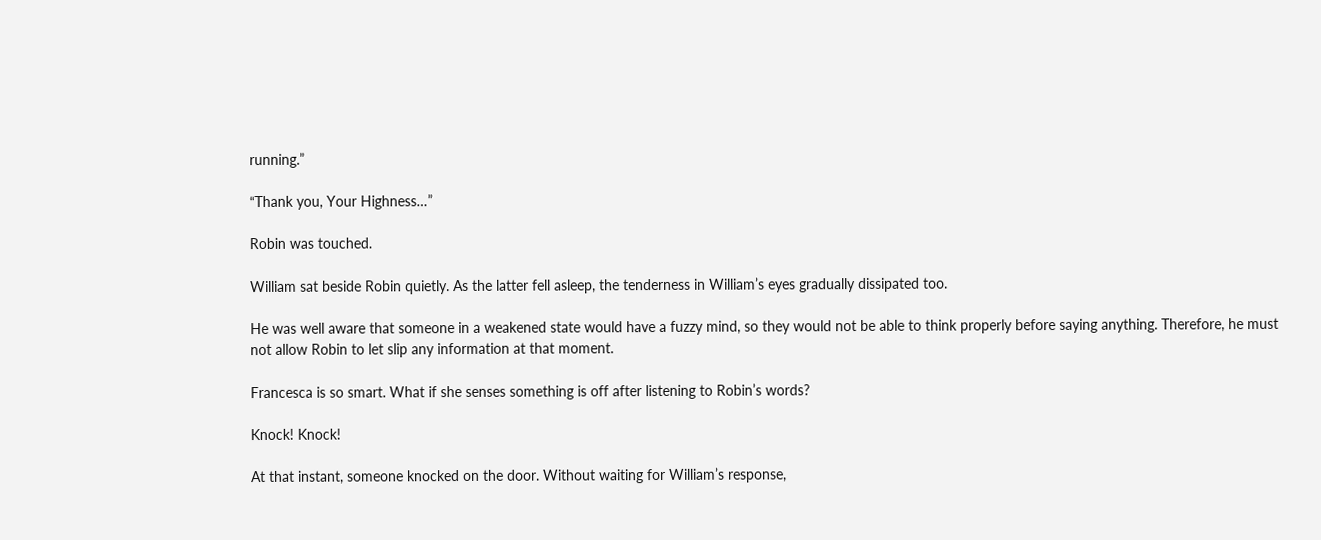running.”

“Thank you, Your Highness…”

Robin was touched.

William sat beside Robin quietly. As the latter fell asleep, the tenderness in William’s eyes gradually dissipated too.

He was well aware that someone in a weakened state would have a fuzzy mind, so they would not be able to think properly before saying anything. Therefore, he must not allow Robin to let slip any information at that moment.

Francesca is so smart. What if she senses something is off after listening to Robin’s words?

Knock! Knock!

At that instant, someone knocked on the door. Without waiting for William’s response,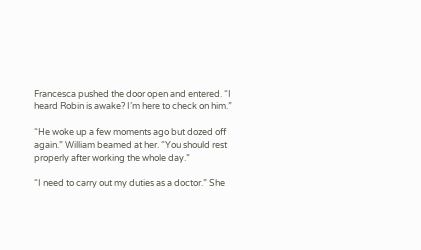Francesca pushed the door open and entered. “I heard Robin is awake? I’m here to check on him.”

“He woke up a few moments ago but dozed off again.” William beamed at her. “You should rest properly after working the whole day.”

“I need to carry out my duties as a doctor.” She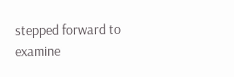stepped forward to examine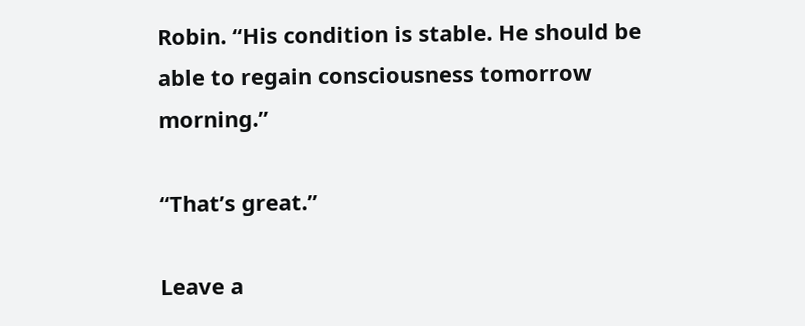Robin. “His condition is stable. He should be able to regain consciousness tomorrow morning.”

“That’s great.”

Leave a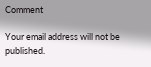Comment

Your email address will not be published.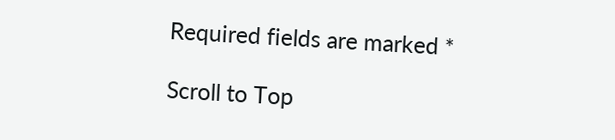Required fields are marked *

Scroll to Top